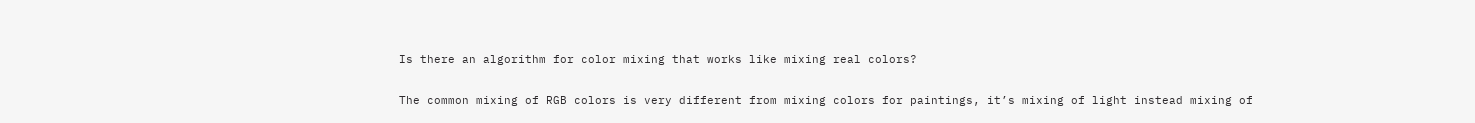Is there an algorithm for color mixing that works like mixing real colors?

The common mixing of RGB colors is very different from mixing colors for paintings, it’s mixing of light instead mixing of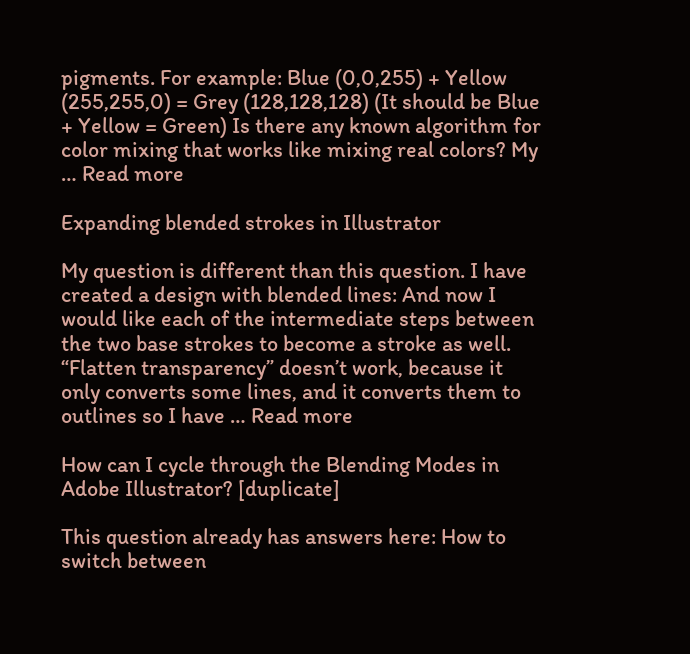pigments. For example: Blue (0,0,255) + Yellow (255,255,0) = Grey (128,128,128) (It should be Blue + Yellow = Green) Is there any known algorithm for color mixing that works like mixing real colors? My … Read more

Expanding blended strokes in Illustrator

My question is different than this question. I have created a design with blended lines: And now I would like each of the intermediate steps between the two base strokes to become a stroke as well. “Flatten transparency” doesn’t work, because it only converts some lines, and it converts them to outlines so I have … Read more

How can I cycle through the Blending Modes in Adobe Illustrator? [duplicate]

This question already has answers here: How to switch between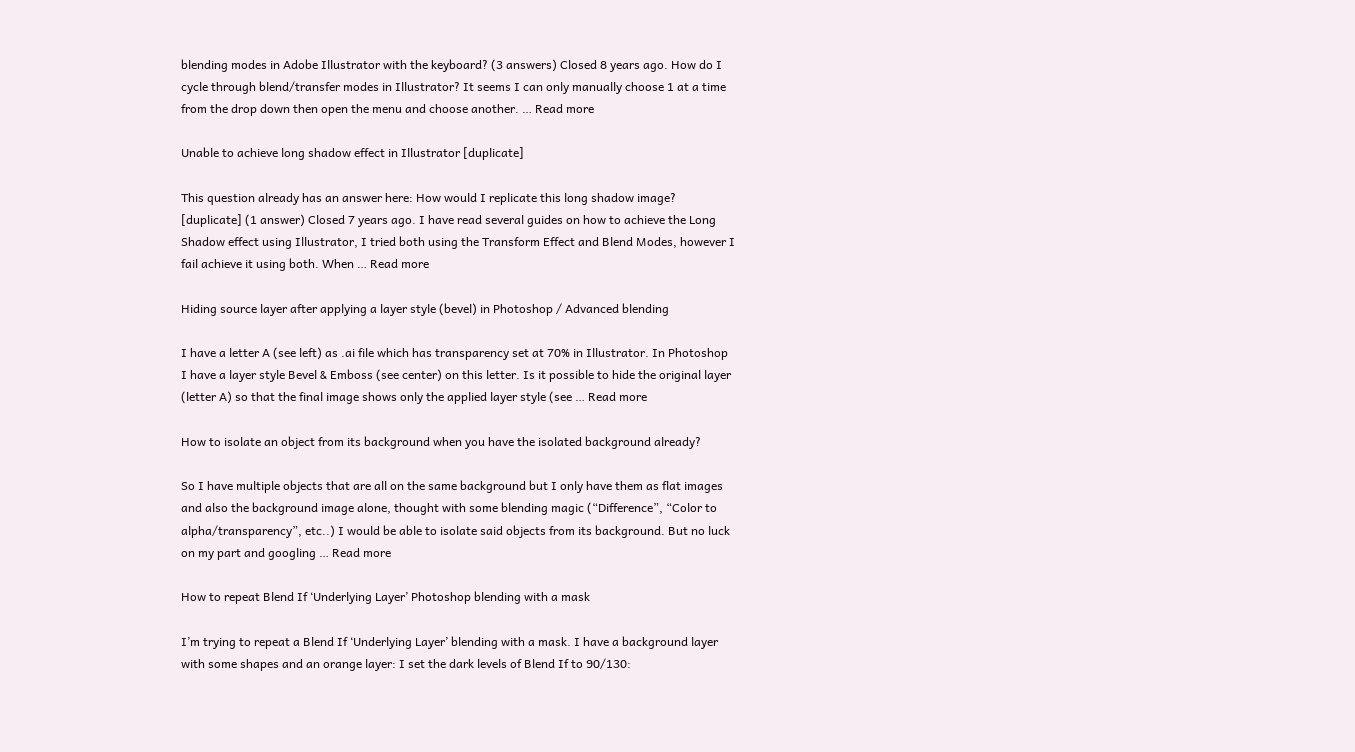blending modes in Adobe Illustrator with the keyboard? (3 answers) Closed 8 years ago. How do I cycle through blend/transfer modes in Illustrator? It seems I can only manually choose 1 at a time from the drop down then open the menu and choose another. … Read more

Unable to achieve long shadow effect in Illustrator [duplicate]

This question already has an answer here: How would I replicate this long shadow image? [duplicate] (1 answer) Closed 7 years ago. I have read several guides on how to achieve the Long Shadow effect using Illustrator, I tried both using the Transform Effect and Blend Modes, however I fail achieve it using both. When … Read more

Hiding source layer after applying a layer style (bevel) in Photoshop / Advanced blending

I have a letter A (see left) as .ai file which has transparency set at 70% in Illustrator. In Photoshop I have a layer style Bevel & Emboss (see center) on this letter. Is it possible to hide the original layer (letter A) so that the final image shows only the applied layer style (see … Read more

How to isolate an object from its background when you have the isolated background already?

So I have multiple objects that are all on the same background but I only have them as flat images and also the background image alone, thought with some blending magic (“Difference”, “Color to alpha/transparency”, etc..) I would be able to isolate said objects from its background. But no luck on my part and googling … Read more

How to repeat Blend If ‘Underlying Layer’ Photoshop blending with a mask

I’m trying to repeat a Blend If ‘Underlying Layer’ blending with a mask. I have a background layer with some shapes and an orange layer: I set the dark levels of Blend If to 90/130: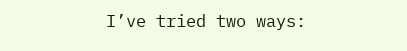I’ve tried two ways: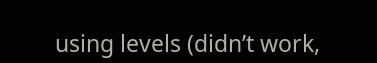using levels (didn’t work,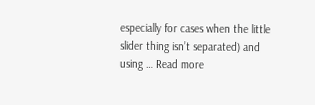especially for cases when the little slider thing isn’t separated) and using … Read more